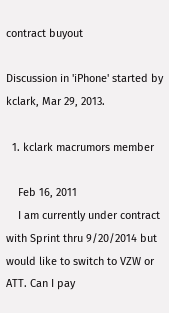contract buyout

Discussion in 'iPhone' started by kclark, Mar 29, 2013.

  1. kclark macrumors member

    Feb 16, 2011
    I am currently under contract with Sprint thru 9/20/2014 but would like to switch to VZW or ATT. Can I pay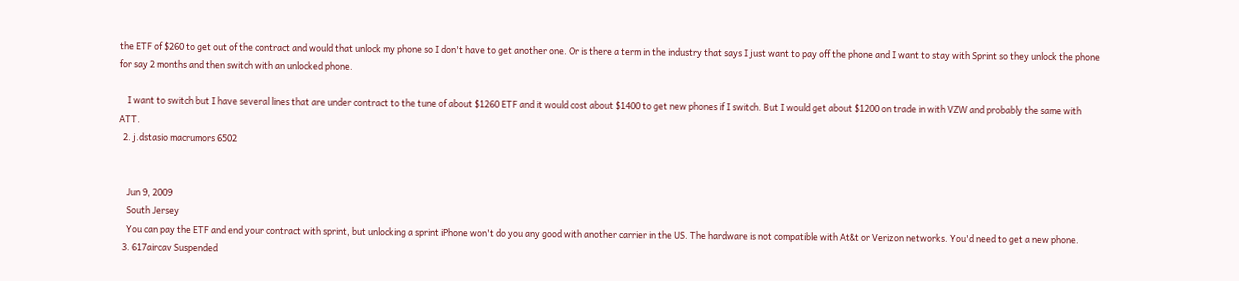the ETF of $260 to get out of the contract and would that unlock my phone so I don't have to get another one. Or is there a term in the industry that says I just want to pay off the phone and I want to stay with Sprint so they unlock the phone for say 2 months and then switch with an unlocked phone.

    I want to switch but I have several lines that are under contract to the tune of about $1260 ETF and it would cost about $1400 to get new phones if I switch. But I would get about $1200 on trade in with VZW and probably the same with ATT.
  2. j.dstasio macrumors 6502


    Jun 9, 2009
    South Jersey
    You can pay the ETF and end your contract with sprint, but unlocking a sprint iPhone won't do you any good with another carrier in the US. The hardware is not compatible with At&t or Verizon networks. You'd need to get a new phone.
  3. 617aircav Suspended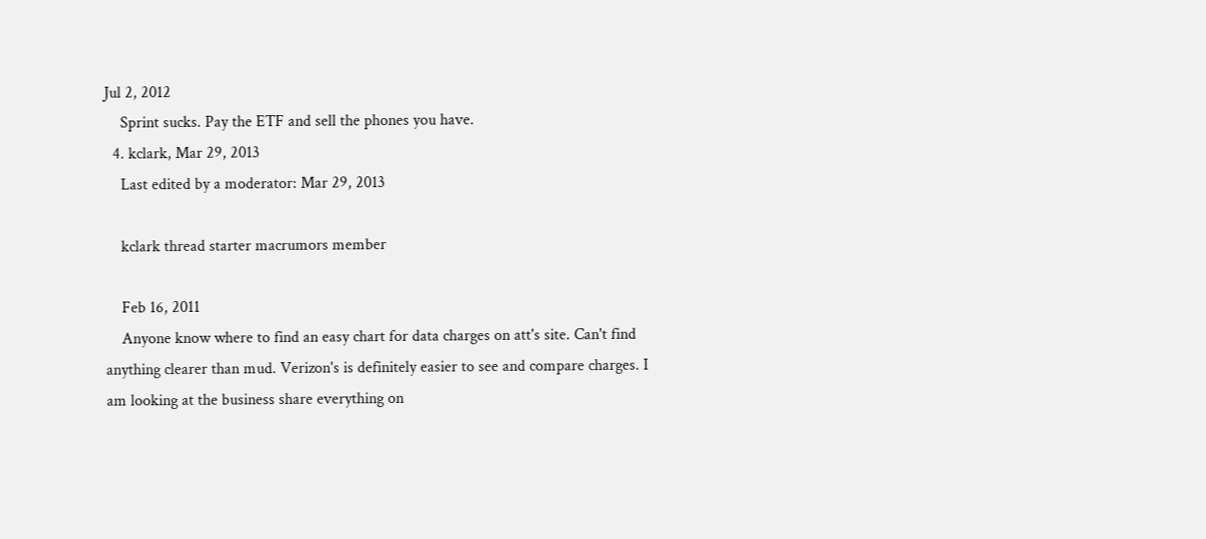Jul 2, 2012
    Sprint sucks. Pay the ETF and sell the phones you have.
  4. kclark, Mar 29, 2013
    Last edited by a moderator: Mar 29, 2013

    kclark thread starter macrumors member

    Feb 16, 2011
    Anyone know where to find an easy chart for data charges on att's site. Can't find anything clearer than mud. Verizon's is definitely easier to see and compare charges. I am looking at the business share everything on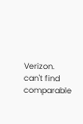Verizon. can't find comparable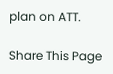plan on ATT.

Share This Page